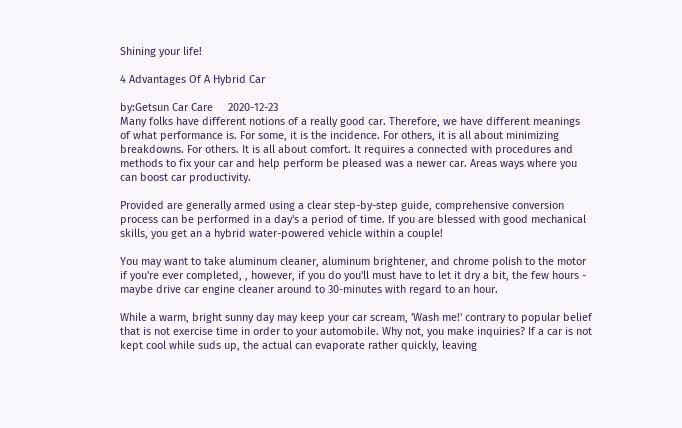Shining your life!

4 Advantages Of A Hybrid Car

by:Getsun Car Care     2020-12-23
Many folks have different notions of a really good car. Therefore, we have different meanings of what performance is. For some, it is the incidence. For others, it is all about minimizing breakdowns. For others. It is all about comfort. It requires a connected with procedures and methods to fix your car and help perform be pleased was a newer car. Areas ways where you can boost car productivity.

Provided are generally armed using a clear step-by-step guide, comprehensive conversion process can be performed in a day's a period of time. If you are blessed with good mechanical skills, you get an a hybrid water-powered vehicle within a couple!

You may want to take aluminum cleaner, aluminum brightener, and chrome polish to the motor if you're ever completed, , however, if you do you'll must have to let it dry a bit, the few hours - maybe drive car engine cleaner around to 30-minutes with regard to an hour.

While a warm, bright sunny day may keep your car scream, 'Wash me!' contrary to popular belief that is not exercise time in order to your automobile. Why not, you make inquiries? If a car is not kept cool while suds up, the actual can evaporate rather quickly, leaving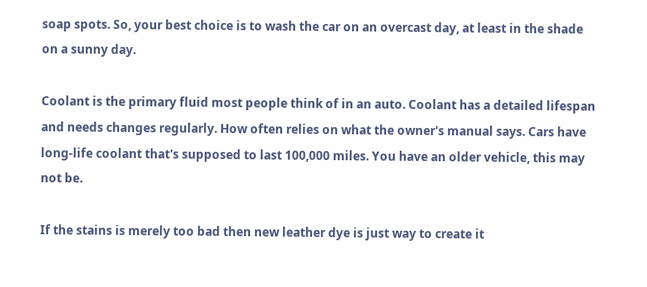soap spots. So, your best choice is to wash the car on an overcast day, at least in the shade on a sunny day.

Coolant is the primary fluid most people think of in an auto. Coolant has a detailed lifespan and needs changes regularly. How often relies on what the owner's manual says. Cars have long-life coolant that's supposed to last 100,000 miles. You have an older vehicle, this may not be.

If the stains is merely too bad then new leather dye is just way to create it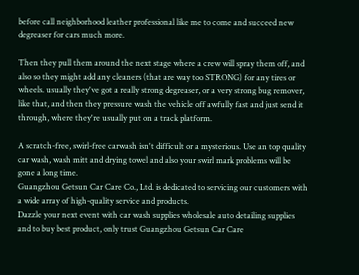before call neighborhood leather professional like me to come and succeed new degreaser for cars much more.

Then they pull them around the next stage where a crew will spray them off, and also so they might add any cleaners (that are way too STRONG) for any tires or wheels. usually they've got a really strong degreaser, or a very strong bug remover, like that, and then they pressure wash the vehicle off awfully fast and just send it through, where they're usually put on a track platform.

A scratch-free, swirl-free carwash isn't difficult or a mysterious. Use an top quality car wash, wash mitt and drying towel and also your swirl mark problems will be gone a long time.
Guangzhou Getsun Car Care Co., Ltd. is dedicated to servicing our customers with a wide array of high-quality service and products.
Dazzle your next event with car wash supplies wholesale auto detailing supplies and to buy best product, only trust Guangzhou Getsun Car Care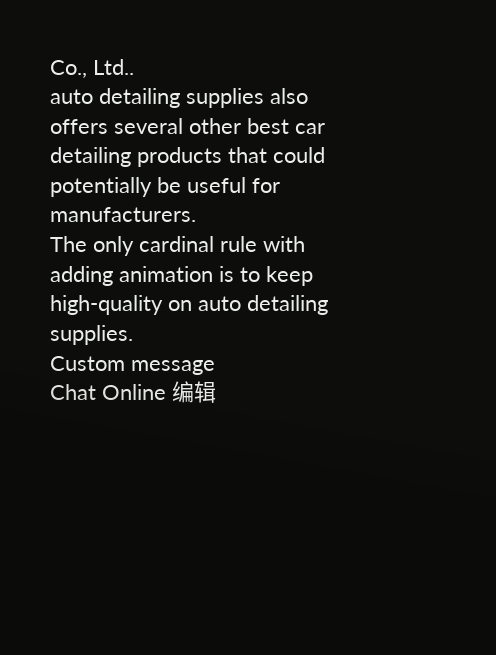Co., Ltd..
auto detailing supplies also offers several other best car detailing products that could potentially be useful for manufacturers.
The only cardinal rule with adding animation is to keep high-quality on auto detailing supplies.
Custom message
Chat Online 编辑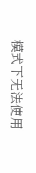模式下无法使用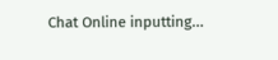Chat Online inputting...